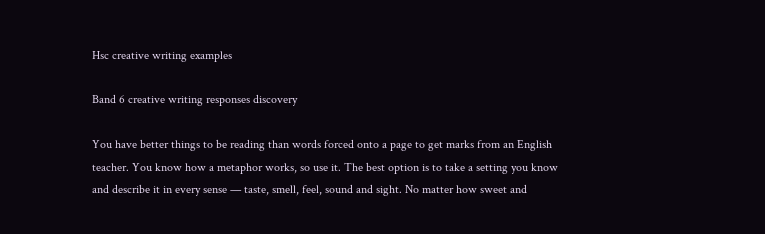Hsc creative writing examples

Band 6 creative writing responses discovery

You have better things to be reading than words forced onto a page to get marks from an English teacher. You know how a metaphor works, so use it. The best option is to take a setting you know and describe it in every sense — taste, smell, feel, sound and sight. No matter how sweet and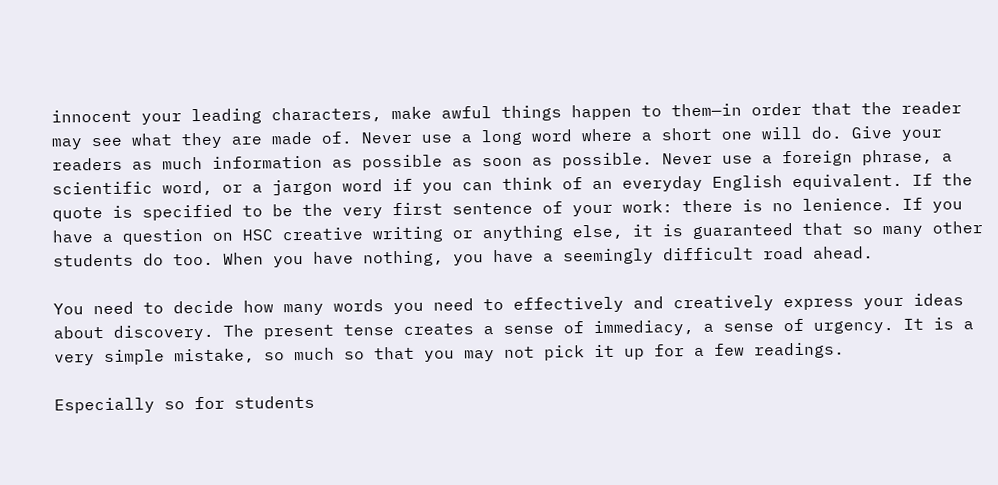innocent your leading characters, make awful things happen to them—in order that the reader may see what they are made of. Never use a long word where a short one will do. Give your readers as much information as possible as soon as possible. Never use a foreign phrase, a scientific word, or a jargon word if you can think of an everyday English equivalent. If the quote is specified to be the very first sentence of your work: there is no lenience. If you have a question on HSC creative writing or anything else, it is guaranteed that so many other students do too. When you have nothing, you have a seemingly difficult road ahead.

You need to decide how many words you need to effectively and creatively express your ideas about discovery. The present tense creates a sense of immediacy, a sense of urgency. It is a very simple mistake, so much so that you may not pick it up for a few readings.

Especially so for students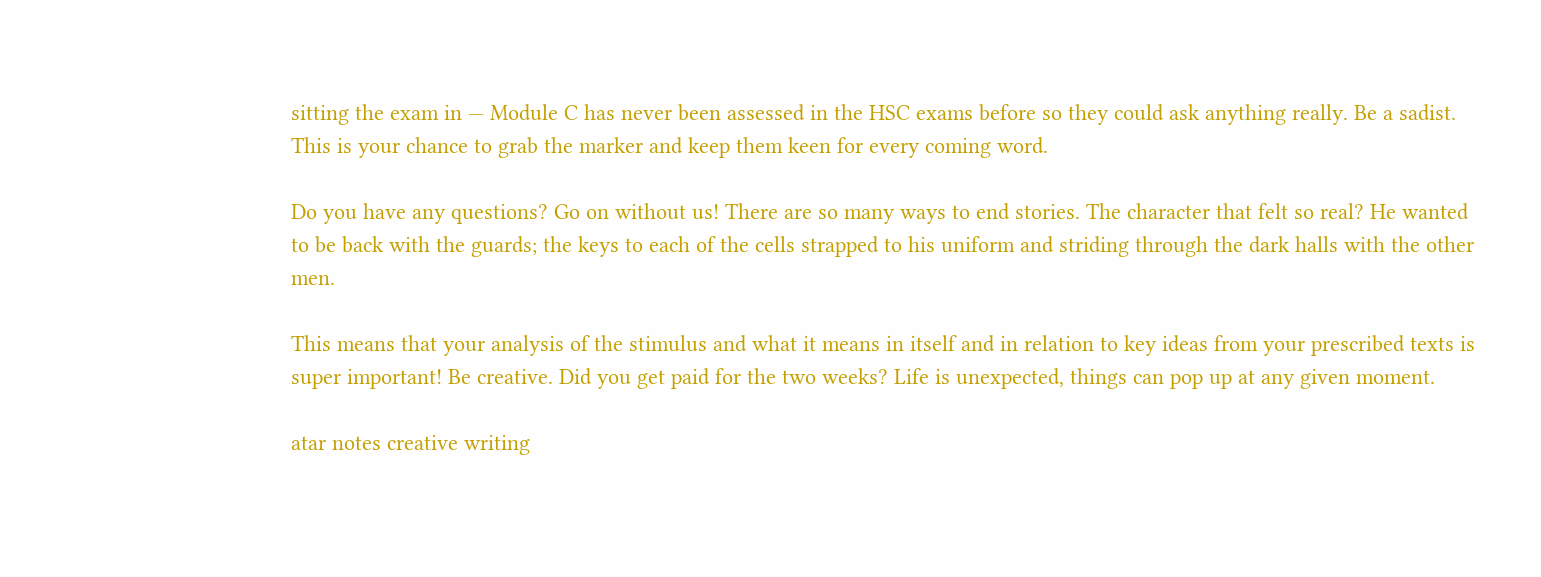sitting the exam in — Module C has never been assessed in the HSC exams before so they could ask anything really. Be a sadist. This is your chance to grab the marker and keep them keen for every coming word.

Do you have any questions? Go on without us! There are so many ways to end stories. The character that felt so real? He wanted to be back with the guards; the keys to each of the cells strapped to his uniform and striding through the dark halls with the other men.

This means that your analysis of the stimulus and what it means in itself and in relation to key ideas from your prescribed texts is super important! Be creative. Did you get paid for the two weeks? Life is unexpected, things can pop up at any given moment.

atar notes creative writing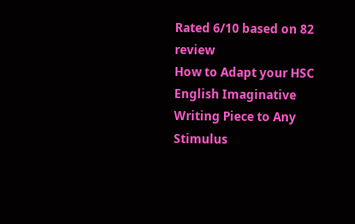Rated 6/10 based on 82 review
How to Adapt your HSC English Imaginative Writing Piece to Any Stimulus